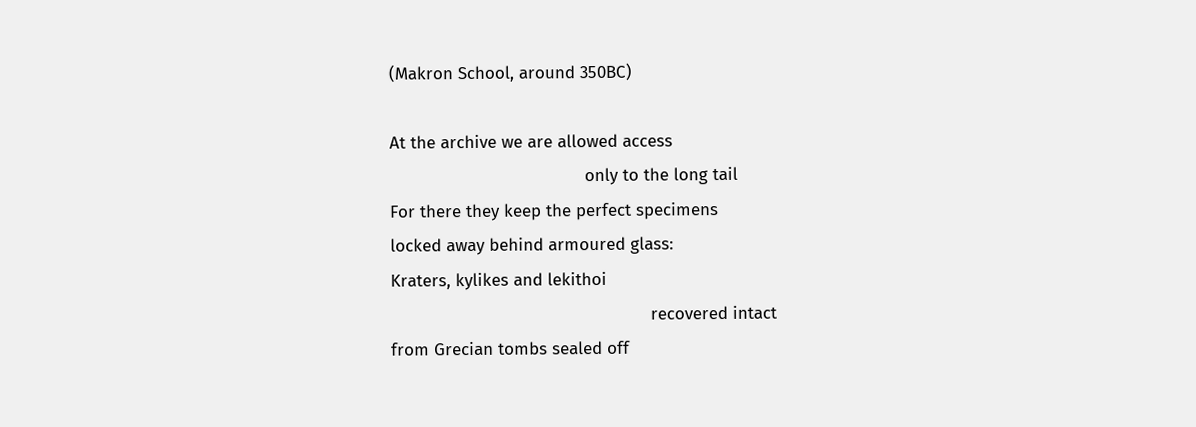(Makron School, around 350BC)

At the archive we are allowed access
                                       only to the long tail
For there they keep the perfect specimens
locked away behind armoured glass:
Kraters, kylikes and lekithoi
                                                    recovered intact
from Grecian tombs sealed off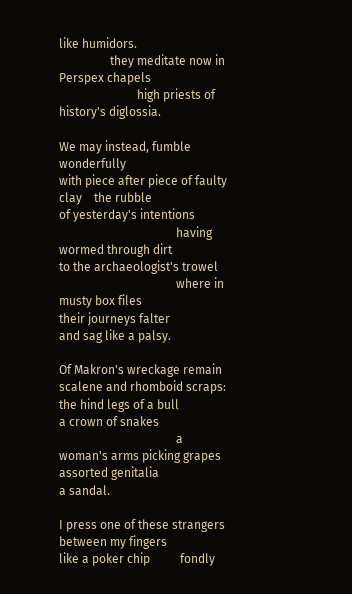like humidors.
                 they meditate now in Perspex chapels
                          high priests of history's diglossia.

We may instead, fumble wonderfully
with piece after piece of faulty clay    the rubble
of yesterday's intentions
                                       having wormed through dirt
to the archaeologist's trowel
                                       where in musty box files
their journeys falter                   and sag like a palsy.

Of Makron's wreckage remain scalene and rhomboid scraps:
the hind legs of a bull                 a crown of snakes
                                       a woman's arms picking grapes
assorted genitalia                        a sandal.

I press one of these strangers between my fingers
like a poker chip          fondly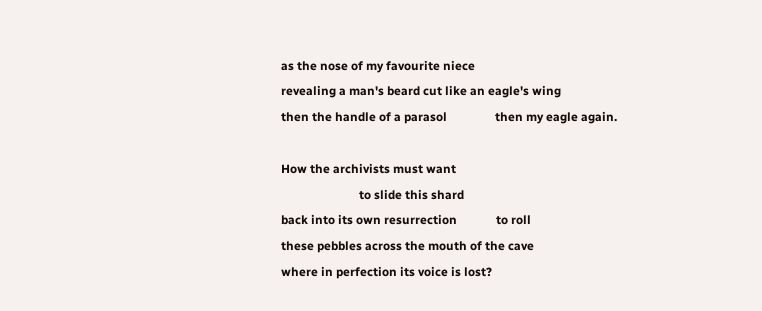as the nose of my favourite niece
revealing a man's beard cut like an eagle's wing
then the handle of a parasol                then my eagle again.

How the archivists must want
                          to slide this shard
back into its own resurrection             to roll
these pebbles across the mouth of the cave
where in perfection its voice is lost?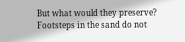But what would they preserve?
Footsteps in the sand do not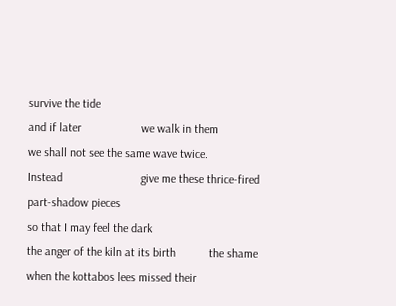survive the tide
and if later                    we walk in them
we shall not see the same wave twice.
Instead                          give me these thrice-fired
part-shadow pieces
so that I may feel the dark
the anger of the kiln at its birth           the shame
when the kottabos lees missed their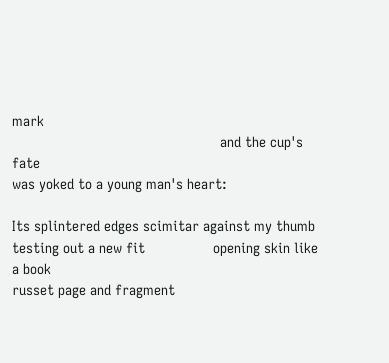mark
                                                    and the cup's fate
was yoked to a young man's heart:

Its splintered edges scimitar against my thumb
testing out a new fit                 opening skin like a book
russet page and fragment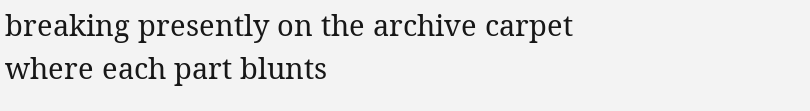breaking presently on the archive carpet
where each part blunts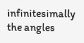infinitesimally
the angles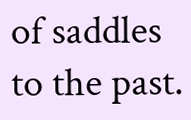of saddles to the past.